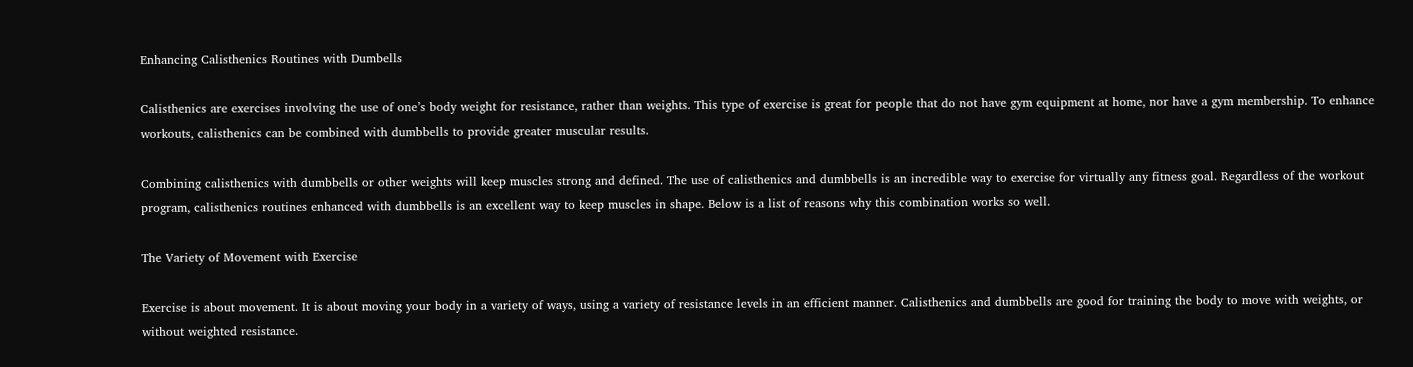Enhancing Calisthenics Routines with Dumbells

Calisthenics are exercises involving the use of one’s body weight for resistance, rather than weights. This type of exercise is great for people that do not have gym equipment at home, nor have a gym membership. To enhance workouts, calisthenics can be combined with dumbbells to provide greater muscular results.

Combining calisthenics with dumbbells or other weights will keep muscles strong and defined. The use of calisthenics and dumbbells is an incredible way to exercise for virtually any fitness goal. Regardless of the workout program, calisthenics routines enhanced with dumbbells is an excellent way to keep muscles in shape. Below is a list of reasons why this combination works so well.

The Variety of Movement with Exercise

Exercise is about movement. It is about moving your body in a variety of ways, using a variety of resistance levels in an efficient manner. Calisthenics and dumbbells are good for training the body to move with weights, or without weighted resistance.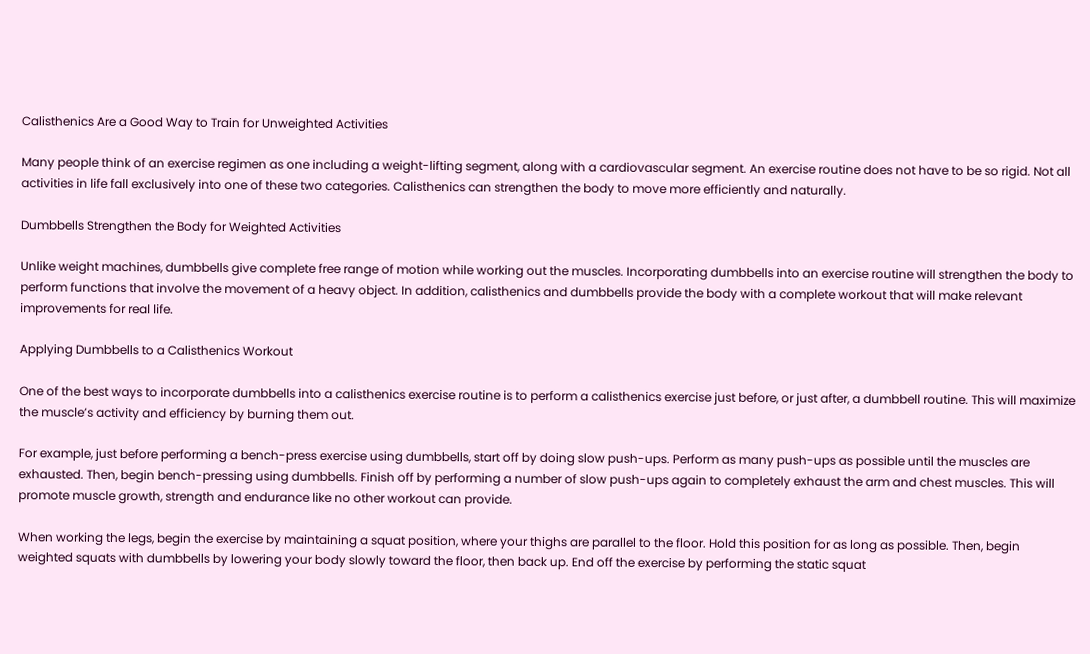Calisthenics Are a Good Way to Train for Unweighted Activities

Many people think of an exercise regimen as one including a weight-lifting segment, along with a cardiovascular segment. An exercise routine does not have to be so rigid. Not all activities in life fall exclusively into one of these two categories. Calisthenics can strengthen the body to move more efficiently and naturally.

Dumbbells Strengthen the Body for Weighted Activities

Unlike weight machines, dumbbells give complete free range of motion while working out the muscles. Incorporating dumbbells into an exercise routine will strengthen the body to perform functions that involve the movement of a heavy object. In addition, calisthenics and dumbbells provide the body with a complete workout that will make relevant improvements for real life.

Applying Dumbbells to a Calisthenics Workout

One of the best ways to incorporate dumbbells into a calisthenics exercise routine is to perform a calisthenics exercise just before, or just after, a dumbbell routine. This will maximize the muscle’s activity and efficiency by burning them out.

For example, just before performing a bench-press exercise using dumbbells, start off by doing slow push-ups. Perform as many push-ups as possible until the muscles are exhausted. Then, begin bench-pressing using dumbbells. Finish off by performing a number of slow push-ups again to completely exhaust the arm and chest muscles. This will promote muscle growth, strength and endurance like no other workout can provide.

When working the legs, begin the exercise by maintaining a squat position, where your thighs are parallel to the floor. Hold this position for as long as possible. Then, begin weighted squats with dumbbells by lowering your body slowly toward the floor, then back up. End off the exercise by performing the static squat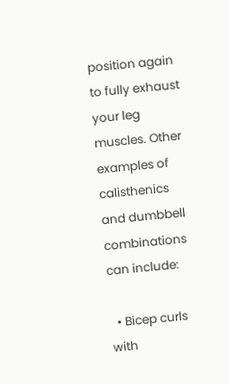position again to fully exhaust your leg muscles. Other examples of calisthenics and dumbbell combinations can include:

  • Bicep curls with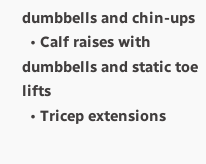dumbbells and chin-ups
  • Calf raises with dumbbells and static toe lifts
  • Tricep extensions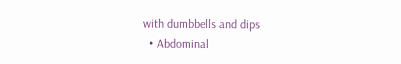with dumbbells and dips
  • Abdominal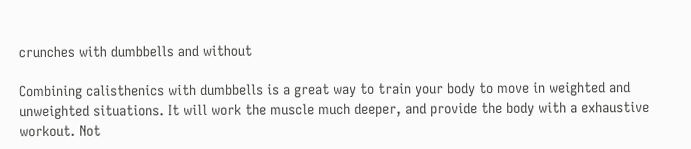crunches with dumbbells and without

Combining calisthenics with dumbbells is a great way to train your body to move in weighted and unweighted situations. It will work the muscle much deeper, and provide the body with a exhaustive workout. Not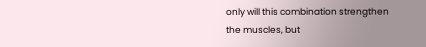only will this combination strengthen the muscles, but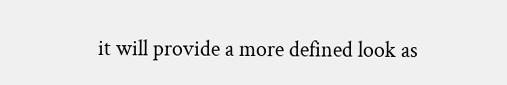it will provide a more defined look as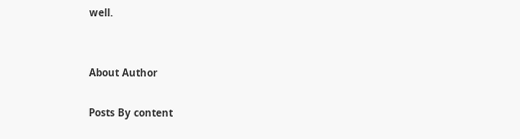well.


About Author

Posts By content